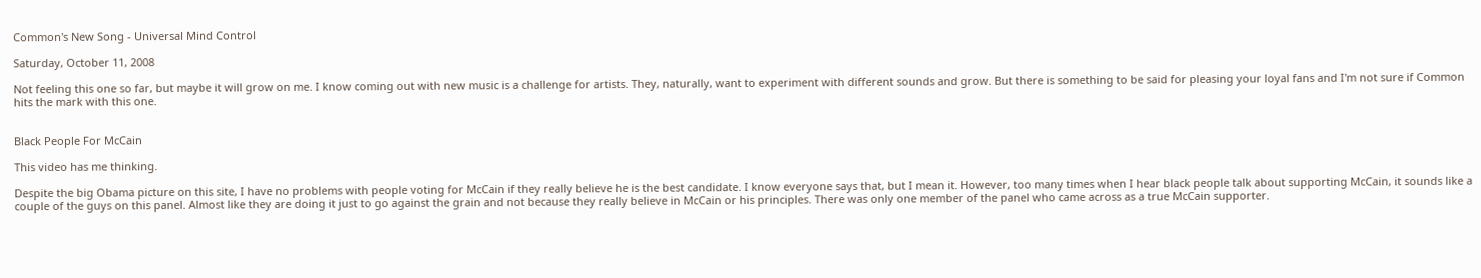Common's New Song - Universal Mind Control

Saturday, October 11, 2008

Not feeling this one so far, but maybe it will grow on me. I know coming out with new music is a challenge for artists. They, naturally, want to experiment with different sounds and grow. But there is something to be said for pleasing your loyal fans and I'm not sure if Common hits the mark with this one.


Black People For McCain

This video has me thinking.

Despite the big Obama picture on this site, I have no problems with people voting for McCain if they really believe he is the best candidate. I know everyone says that, but I mean it. However, too many times when I hear black people talk about supporting McCain, it sounds like a couple of the guys on this panel. Almost like they are doing it just to go against the grain and not because they really believe in McCain or his principles. There was only one member of the panel who came across as a true McCain supporter.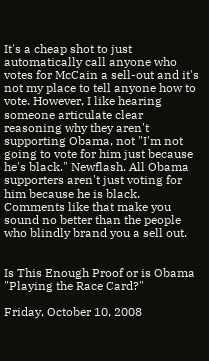It's a cheap shot to just automatically call anyone who votes for McCain a sell-out and it's not my place to tell anyone how to vote. However, I like hearing someone articulate clear reasoning why they aren't supporting Obama, not "I'm not going to vote for him just because he's black." Newflash. All Obama supporters aren't just voting for him because he is black. Comments like that make you sound no better than the people who blindly brand you a sell out.


Is This Enough Proof or is Obama "Playing the Race Card?"

Friday, October 10, 2008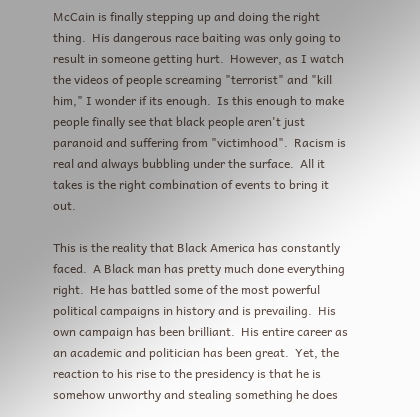McCain is finally stepping up and doing the right thing.  His dangerous race baiting was only going to result in someone getting hurt.  However, as I watch the videos of people screaming "terrorist" and "kill him," I wonder if its enough.  Is this enough to make people finally see that black people aren't just paranoid and suffering from "victimhood".  Racism is real and always bubbling under the surface.  All it takes is the right combination of events to bring it out.

This is the reality that Black America has constantly faced.  A Black man has pretty much done everything right.  He has battled some of the most powerful political campaigns in history and is prevailing.  His own campaign has been brilliant.  His entire career as an academic and politician has been great.  Yet, the reaction to his rise to the presidency is that he is somehow unworthy and stealing something he does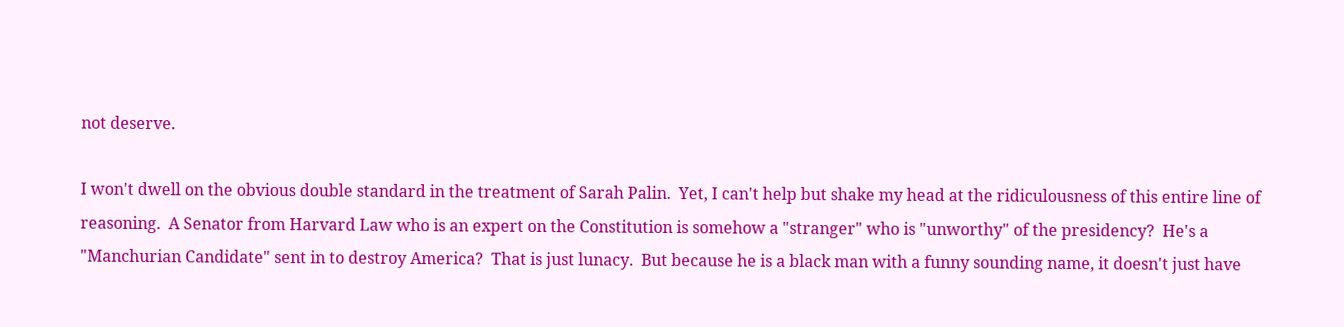not deserve.

I won't dwell on the obvious double standard in the treatment of Sarah Palin.  Yet, I can't help but shake my head at the ridiculousness of this entire line of reasoning.  A Senator from Harvard Law who is an expert on the Constitution is somehow a "stranger" who is "unworthy" of the presidency?  He's a "Manchurian Candidate" sent in to destroy America?  That is just lunacy.  But because he is a black man with a funny sounding name, it doesn't just have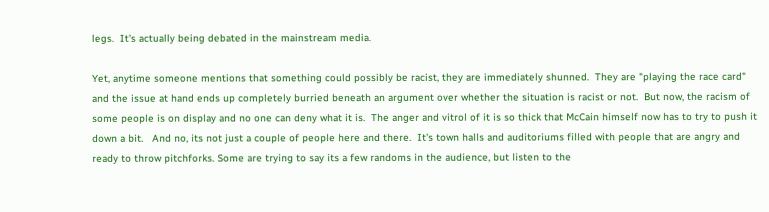legs.  It's actually being debated in the mainstream media.

Yet, anytime someone mentions that something could possibly be racist, they are immediately shunned.  They are "playing the race card" and the issue at hand ends up completely burried beneath an argument over whether the situation is racist or not.  But now, the racism of some people is on display and no one can deny what it is.  The anger and vitrol of it is so thick that McCain himself now has to try to push it down a bit.   And no, its not just a couple of people here and there.  It's town halls and auditoriums filled with people that are angry and ready to throw pitchforks. Some are trying to say its a few randoms in the audience, but listen to the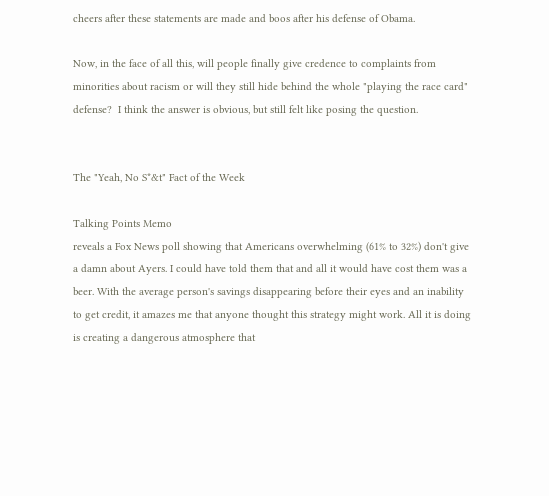cheers after these statements are made and boos after his defense of Obama.

Now, in the face of all this, will people finally give credence to complaints from minorities about racism or will they still hide behind the whole "playing the race card" defense?  I think the answer is obvious, but still felt like posing the question.


The "Yeah, No S*&t" Fact of the Week

Talking Points Memo
reveals a Fox News poll showing that Americans overwhelming (61% to 32%) don't give a damn about Ayers. I could have told them that and all it would have cost them was a beer. With the average person's savings disappearing before their eyes and an inability to get credit, it amazes me that anyone thought this strategy might work. All it is doing is creating a dangerous atmosphere that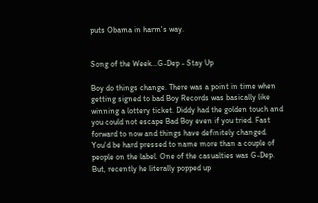puts Obama in harm's way.


Song of the Week...G-Dep - Stay Up

Boy do things change. There was a point in time when getting signed to bad Boy Records was basically like winning a lottery ticket. Diddy had the golden touch and you could not escape Bad Boy even if you tried. Fast forward to now and things have definitely changed. You'd be hard pressed to name more than a couple of people on the label. One of the casualties was G-Dep. But, recently he literally popped up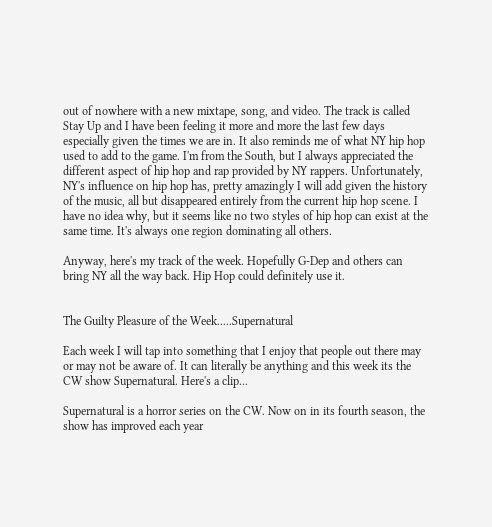out of nowhere with a new mixtape, song, and video. The track is called Stay Up and I have been feeling it more and more the last few days especially given the times we are in. It also reminds me of what NY hip hop used to add to the game. I'm from the South, but I always appreciated the different aspect of hip hop and rap provided by NY rappers. Unfortunately, NY's influence on hip hop has, pretty amazingly I will add given the history of the music, all but disappeared entirely from the current hip hop scene. I have no idea why, but it seems like no two styles of hip hop can exist at the same time. It's always one region dominating all others.

Anyway, here's my track of the week. Hopefully G-Dep and others can bring NY all the way back. Hip Hop could definitely use it.


The Guilty Pleasure of the Week.....Supernatural

Each week I will tap into something that I enjoy that people out there may or may not be aware of. It can literally be anything and this week its the CW show Supernatural. Here's a clip...

Supernatural is a horror series on the CW. Now on in its fourth season, the show has improved each year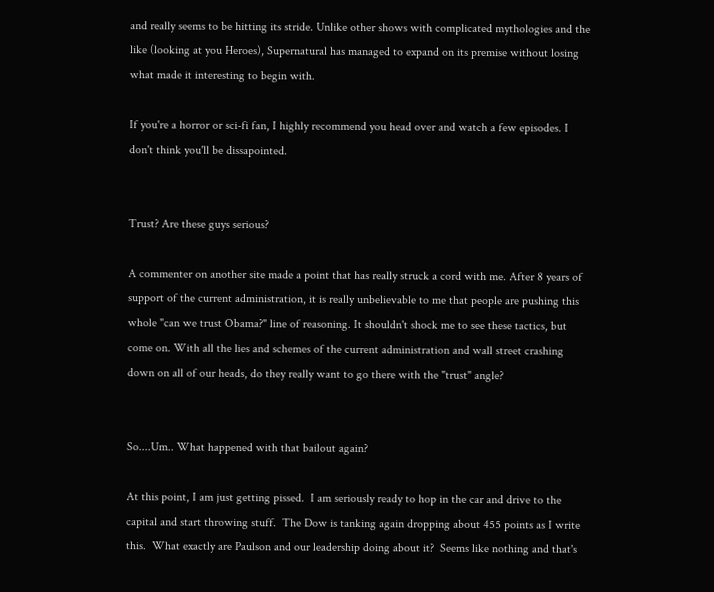and really seems to be hitting its stride. Unlike other shows with complicated mythologies and the like (looking at you Heroes), Supernatural has managed to expand on its premise without losing what made it interesting to begin with.

If you're a horror or sci-fi fan, I highly recommend you head over and watch a few episodes. I don't think you'll be dissapointed.


Trust? Are these guys serious?

A commenter on another site made a point that has really struck a cord with me. After 8 years of support of the current administration, it is really unbelievable to me that people are pushing this whole "can we trust Obama?" line of reasoning. It shouldn't shock me to see these tactics, but come on. With all the lies and schemes of the current administration and wall street crashing down on all of our heads, do they really want to go there with the "trust" angle?


So....Um.. What happened with that bailout again?

At this point, I am just getting pissed.  I am seriously ready to hop in the car and drive to the capital and start throwing stuff.  The Dow is tanking again dropping about 455 points as I write this.  What exactly are Paulson and our leadership doing about it?  Seems like nothing and that's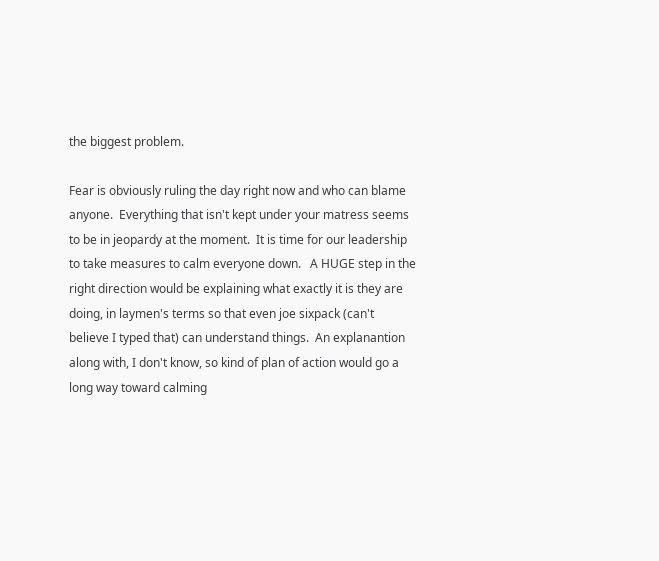the biggest problem.

Fear is obviously ruling the day right now and who can blame anyone.  Everything that isn't kept under your matress seems to be in jeopardy at the moment.  It is time for our leadership to take measures to calm everyone down.   A HUGE step in the right direction would be explaining what exactly it is they are doing, in laymen's terms so that even joe sixpack (can't believe I typed that) can understand things.  An explanantion along with, I don't know, so kind of plan of action would go a long way toward calming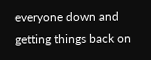everyone down and getting things back on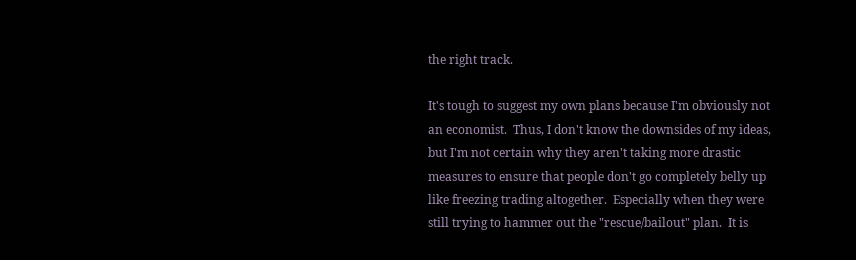the right track.

It's tough to suggest my own plans because I'm obviously not an economist.  Thus, I don't know the downsides of my ideas, but I'm not certain why they aren't taking more drastic measures to ensure that people don't go completely belly up like freezing trading altogether.  Especially when they were still trying to hammer out the "rescue/bailout" plan.  It is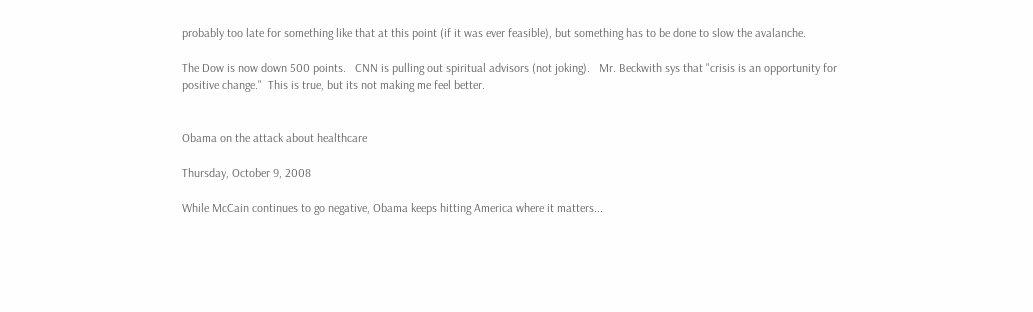probably too late for something like that at this point (if it was ever feasible), but something has to be done to slow the avalanche.

The Dow is now down 500 points.   CNN is pulling out spiritual advisors (not joking).   Mr. Beckwith sys that "crisis is an opportunity for positive change."  This is true, but its not making me feel better.


Obama on the attack about healthcare

Thursday, October 9, 2008

While McCain continues to go negative, Obama keeps hitting America where it matters...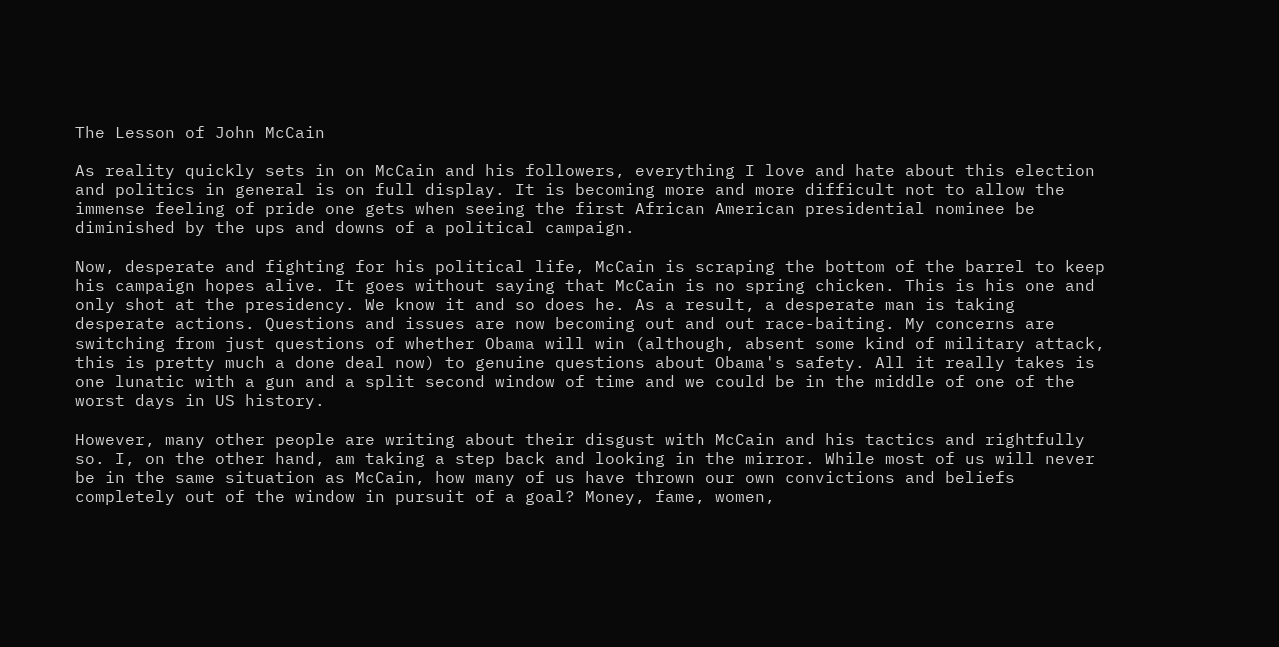The Lesson of John McCain

As reality quickly sets in on McCain and his followers, everything I love and hate about this election and politics in general is on full display. It is becoming more and more difficult not to allow the immense feeling of pride one gets when seeing the first African American presidential nominee be diminished by the ups and downs of a political campaign.

Now, desperate and fighting for his political life, McCain is scraping the bottom of the barrel to keep his campaign hopes alive. It goes without saying that McCain is no spring chicken. This is his one and only shot at the presidency. We know it and so does he. As a result, a desperate man is taking desperate actions. Questions and issues are now becoming out and out race-baiting. My concerns are switching from just questions of whether Obama will win (although, absent some kind of military attack, this is pretty much a done deal now) to genuine questions about Obama's safety. All it really takes is one lunatic with a gun and a split second window of time and we could be in the middle of one of the worst days in US history.

However, many other people are writing about their disgust with McCain and his tactics and rightfully so. I, on the other hand, am taking a step back and looking in the mirror. While most of us will never be in the same situation as McCain, how many of us have thrown our own convictions and beliefs completely out of the window in pursuit of a goal? Money, fame, women,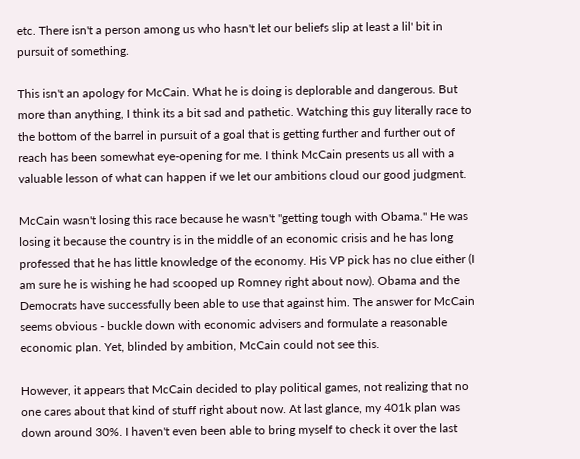etc. There isn't a person among us who hasn't let our beliefs slip at least a lil' bit in pursuit of something.

This isn't an apology for McCain. What he is doing is deplorable and dangerous. But more than anything, I think its a bit sad and pathetic. Watching this guy literally race to the bottom of the barrel in pursuit of a goal that is getting further and further out of reach has been somewhat eye-opening for me. I think McCain presents us all with a valuable lesson of what can happen if we let our ambitions cloud our good judgment.

McCain wasn't losing this race because he wasn't "getting tough with Obama." He was losing it because the country is in the middle of an economic crisis and he has long professed that he has little knowledge of the economy. His VP pick has no clue either (I am sure he is wishing he had scooped up Romney right about now). Obama and the Democrats have successfully been able to use that against him. The answer for McCain seems obvious - buckle down with economic advisers and formulate a reasonable economic plan. Yet, blinded by ambition, McCain could not see this.

However, it appears that McCain decided to play political games, not realizing that no one cares about that kind of stuff right about now. At last glance, my 401k plan was down around 30%. I haven't even been able to bring myself to check it over the last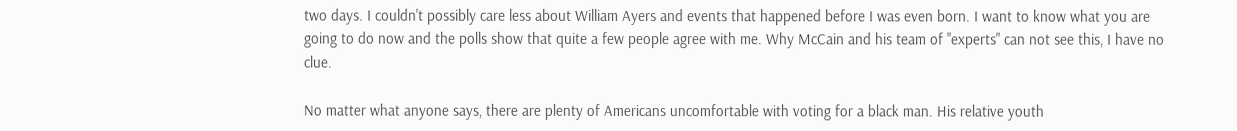two days. I couldn't possibly care less about William Ayers and events that happened before I was even born. I want to know what you are going to do now and the polls show that quite a few people agree with me. Why McCain and his team of "experts" can not see this, I have no clue.

No matter what anyone says, there are plenty of Americans uncomfortable with voting for a black man. His relative youth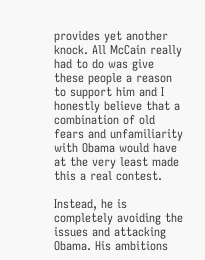provides yet another knock. All McCain really had to do was give these people a reason to support him and I honestly believe that a combination of old fears and unfamiliarity with Obama would have at the very least made this a real contest.

Instead, he is completely avoiding the issues and attacking Obama. His ambitions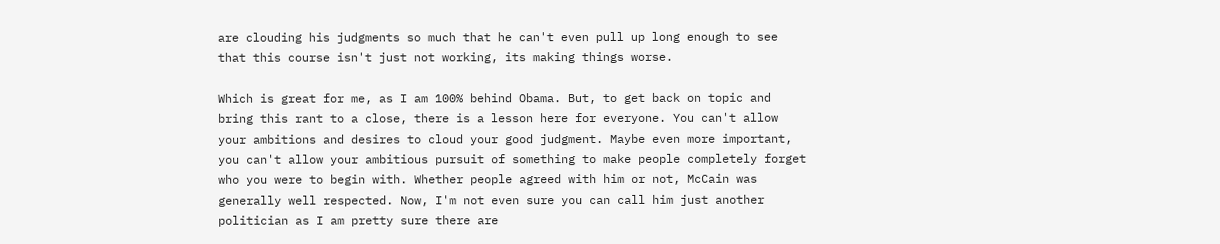are clouding his judgments so much that he can't even pull up long enough to see that this course isn't just not working, its making things worse.

Which is great for me, as I am 100% behind Obama. But, to get back on topic and bring this rant to a close, there is a lesson here for everyone. You can't allow your ambitions and desires to cloud your good judgment. Maybe even more important, you can't allow your ambitious pursuit of something to make people completely forget who you were to begin with. Whether people agreed with him or not, McCain was generally well respected. Now, I'm not even sure you can call him just another politician as I am pretty sure there are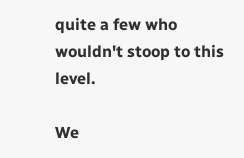quite a few who wouldn't stoop to this level.

We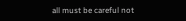all must be careful not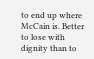to end up where McCain is. Better to lose with dignity than to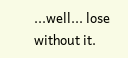...well... lose without it.